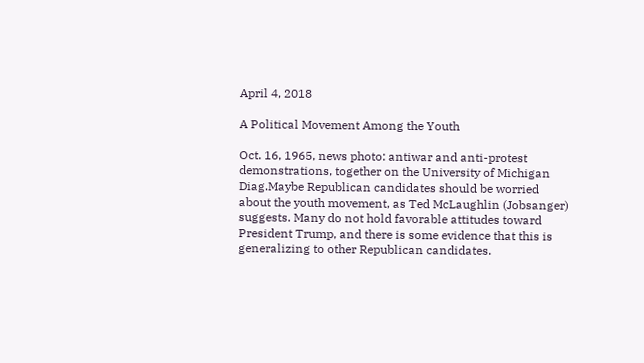April 4, 2018

A Political Movement Among the Youth

Oct. 16, 1965, news photo: antiwar and anti-protest demonstrations, together on the University of Michigan Diag.Maybe Republican candidates should be worried about the youth movement, as Ted McLaughlin (Jobsanger) suggests. Many do not hold favorable attitudes toward President Trump, and there is some evidence that this is generalizing to other Republican candidates.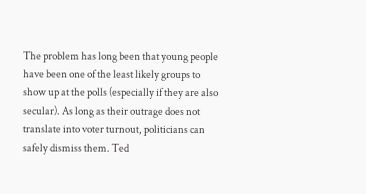The problem has long been that young people have been one of the least likely groups to show up at the polls (especially if they are also secular). As long as their outrage does not translate into voter turnout, politicians can safely dismiss them. Ted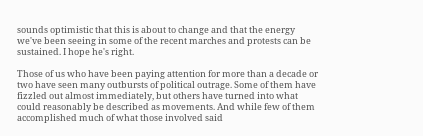sounds optimistic that this is about to change and that the energy we've been seeing in some of the recent marches and protests can be sustained. I hope he's right.

Those of us who have been paying attention for more than a decade or two have seen many outbursts of political outrage. Some of them have fizzled out almost immediately, but others have turned into what could reasonably be described as movements. And while few of them accomplished much of what those involved said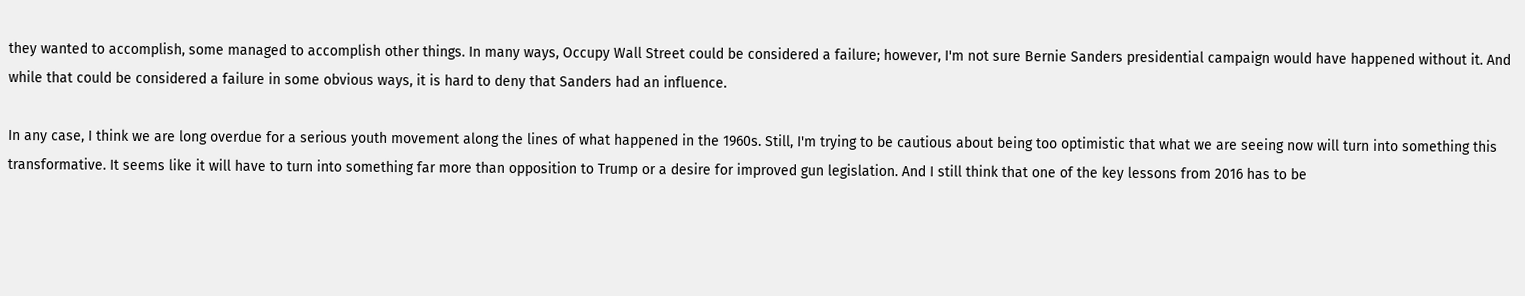they wanted to accomplish, some managed to accomplish other things. In many ways, Occupy Wall Street could be considered a failure; however, I'm not sure Bernie Sanders presidential campaign would have happened without it. And while that could be considered a failure in some obvious ways, it is hard to deny that Sanders had an influence.

In any case, I think we are long overdue for a serious youth movement along the lines of what happened in the 1960s. Still, I'm trying to be cautious about being too optimistic that what we are seeing now will turn into something this transformative. It seems like it will have to turn into something far more than opposition to Trump or a desire for improved gun legislation. And I still think that one of the key lessons from 2016 has to be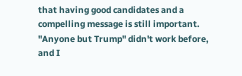that having good candidates and a compelling message is still important. "Anyone but Trump" didn't work before, and I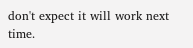don't expect it will work next time.